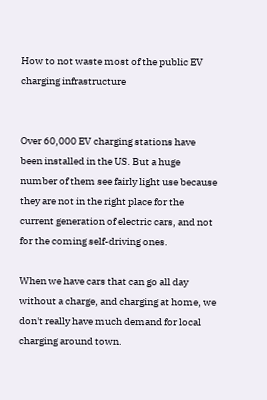How to not waste most of the public EV charging infrastructure


Over 60,000 EV charging stations have been installed in the US. But a huge number of them see fairly light use because they are not in the right place for the current generation of electric cars, and not for the coming self-driving ones.

When we have cars that can go all day without a charge, and charging at home, we don't really have much demand for local charging around town.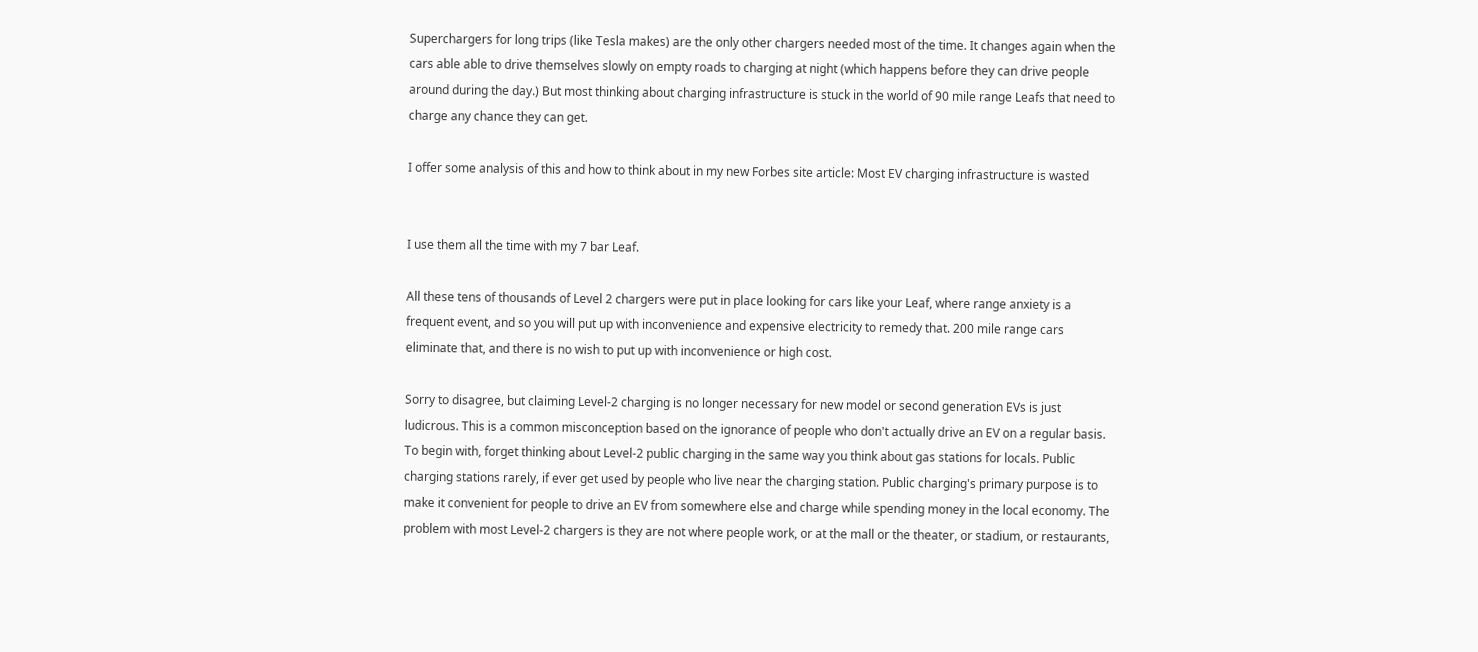Superchargers for long trips (like Tesla makes) are the only other chargers needed most of the time. It changes again when the cars able able to drive themselves slowly on empty roads to charging at night (which happens before they can drive people around during the day.) But most thinking about charging infrastructure is stuck in the world of 90 mile range Leafs that need to charge any chance they can get.

I offer some analysis of this and how to think about in my new Forbes site article: Most EV charging infrastructure is wasted


I use them all the time with my 7 bar Leaf.

All these tens of thousands of Level 2 chargers were put in place looking for cars like your Leaf, where range anxiety is a frequent event, and so you will put up with inconvenience and expensive electricity to remedy that. 200 mile range cars eliminate that, and there is no wish to put up with inconvenience or high cost.

Sorry to disagree, but claiming Level-2 charging is no longer necessary for new model or second generation EVs is just ludicrous. This is a common misconception based on the ignorance of people who don't actually drive an EV on a regular basis. To begin with, forget thinking about Level-2 public charging in the same way you think about gas stations for locals. Public charging stations rarely, if ever get used by people who live near the charging station. Public charging's primary purpose is to make it convenient for people to drive an EV from somewhere else and charge while spending money in the local economy. The problem with most Level-2 chargers is they are not where people work, or at the mall or the theater, or stadium, or restaurants,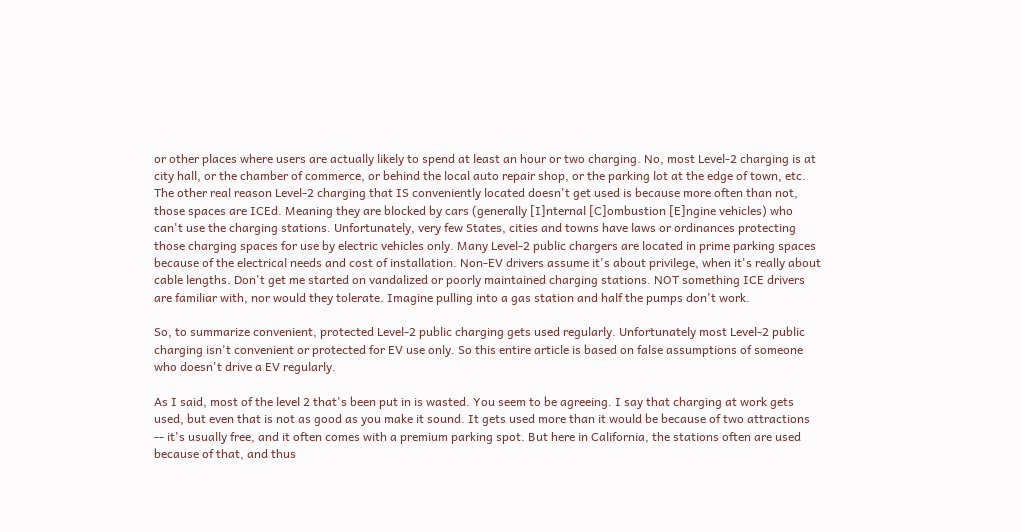or other places where users are actually likely to spend at least an hour or two charging. No, most Level-2 charging is at city hall, or the chamber of commerce, or behind the local auto repair shop, or the parking lot at the edge of town, etc. The other real reason Level-2 charging that IS conveniently located doesn't get used is because more often than not, those spaces are ICEd. Meaning they are blocked by cars (generally [I]nternal [C]ombustion [E]ngine vehicles) who can't use the charging stations. Unfortunately, very few States, cities and towns have laws or ordinances protecting those charging spaces for use by electric vehicles only. Many Level-2 public chargers are located in prime parking spaces because of the electrical needs and cost of installation. Non-EV drivers assume it's about privilege, when it's really about cable lengths. Don't get me started on vandalized or poorly maintained charging stations. NOT something ICE drivers are familiar with, nor would they tolerate. Imagine pulling into a gas station and half the pumps don't work.

So, to summarize convenient, protected Level-2 public charging gets used regularly. Unfortunately most Level-2 public charging isn't convenient or protected for EV use only. So this entire article is based on false assumptions of someone who doesn't drive a EV regularly.

As I said, most of the level 2 that's been put in is wasted. You seem to be agreeing. I say that charging at work gets used, but even that is not as good as you make it sound. It gets used more than it would be because of two attractions -- it's usually free, and it often comes with a premium parking spot. But here in California, the stations often are used because of that, and thus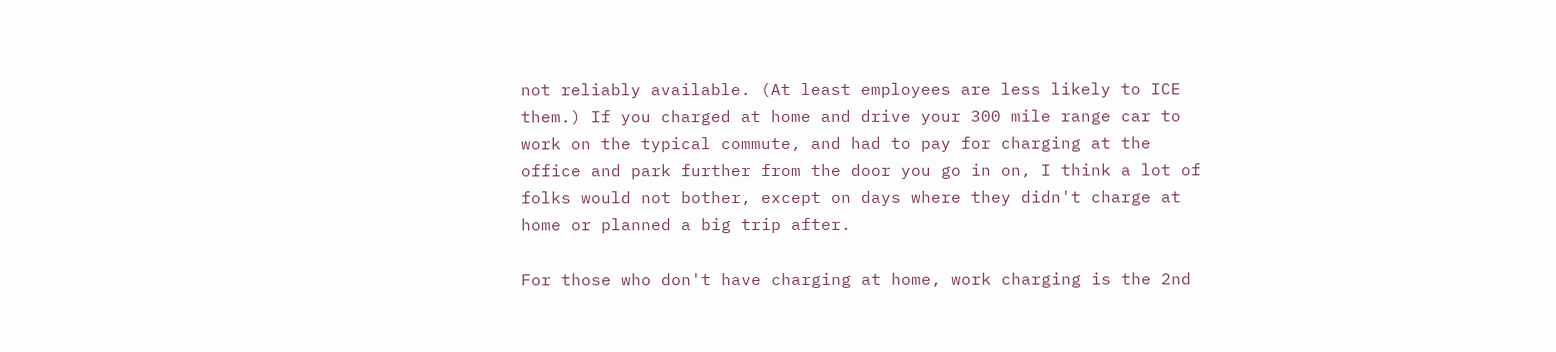not reliably available. (At least employees are less likely to ICE them.) If you charged at home and drive your 300 mile range car to work on the typical commute, and had to pay for charging at the office and park further from the door you go in on, I think a lot of folks would not bother, except on days where they didn't charge at home or planned a big trip after.

For those who don't have charging at home, work charging is the 2nd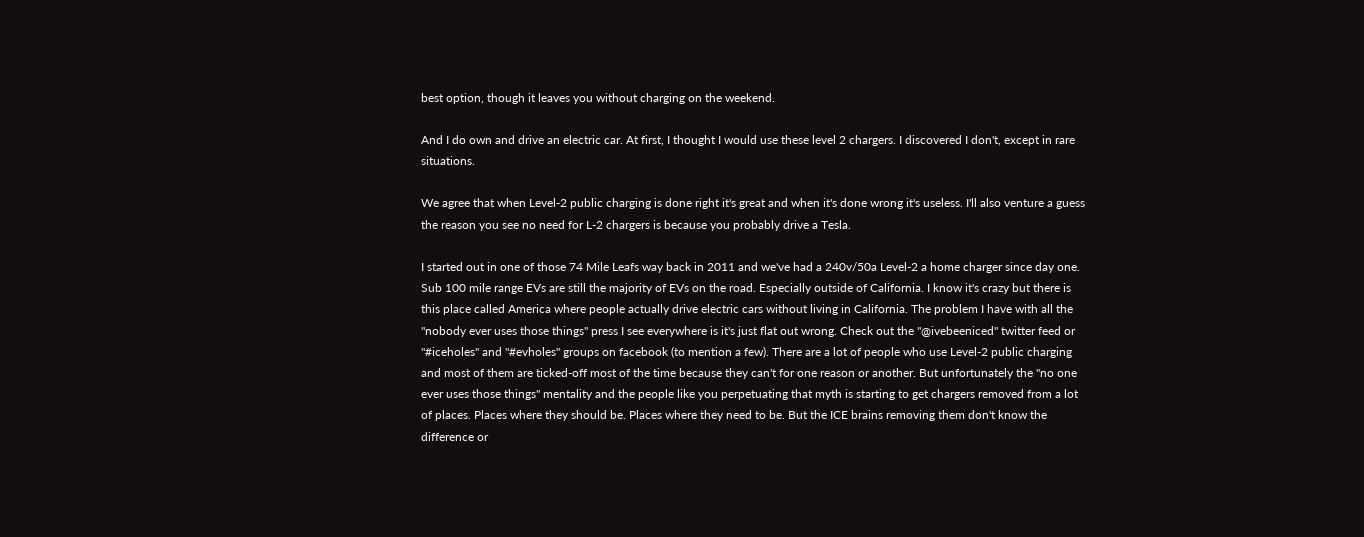best option, though it leaves you without charging on the weekend.

And I do own and drive an electric car. At first, I thought I would use these level 2 chargers. I discovered I don't, except in rare situations.

We agree that when Level-2 public charging is done right it's great and when it's done wrong it's useless. I'll also venture a guess the reason you see no need for L-2 chargers is because you probably drive a Tesla.

I started out in one of those 74 Mile Leafs way back in 2011 and we've had a 240v/50a Level-2 a home charger since day one. Sub 100 mile range EVs are still the majority of EVs on the road. Especially outside of California. I know it's crazy but there is this place called America where people actually drive electric cars without living in California. The problem I have with all the "nobody ever uses those things" press I see everywhere is it's just flat out wrong. Check out the "@ivebeeniced" twitter feed or "#iceholes" and "#evholes" groups on facebook (to mention a few). There are a lot of people who use Level-2 public charging and most of them are ticked-off most of the time because they can't for one reason or another. But unfortunately the "no one ever uses those things" mentality and the people like you perpetuating that myth is starting to get chargers removed from a lot of places. Places where they should be. Places where they need to be. But the ICE brains removing them don't know the difference or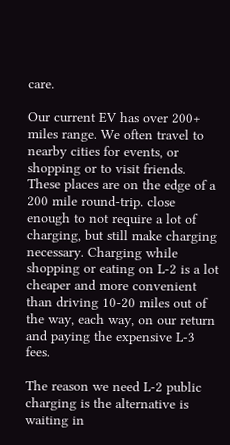care.

Our current EV has over 200+ miles range. We often travel to nearby cities for events, or shopping or to visit friends. These places are on the edge of a 200 mile round-trip. close enough to not require a lot of charging, but still make charging necessary. Charging while shopping or eating on L-2 is a lot cheaper and more convenient than driving 10-20 miles out of the way, each way, on our return and paying the expensive L-3 fees.

The reason we need L-2 public charging is the alternative is waiting in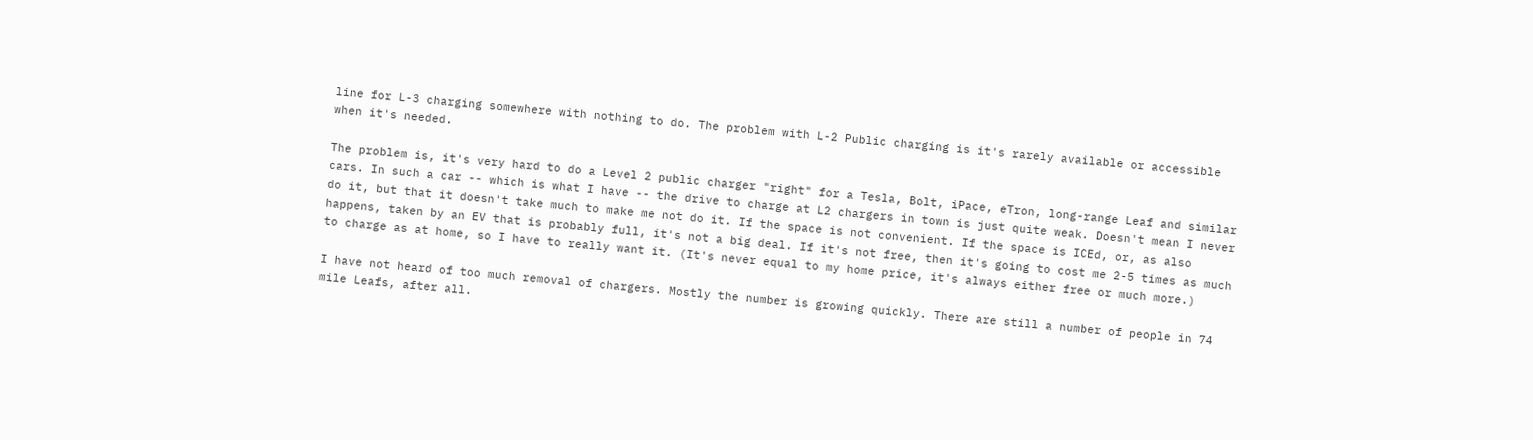line for L-3 charging somewhere with nothing to do. The problem with L-2 Public charging is it's rarely available or accessible when it's needed.

The problem is, it's very hard to do a Level 2 public charger "right" for a Tesla, Bolt, iPace, eTron, long-range Leaf and similar cars. In such a car -- which is what I have -- the drive to charge at L2 chargers in town is just quite weak. Doesn't mean I never do it, but that it doesn't take much to make me not do it. If the space is not convenient. If the space is ICEd, or, as also happens, taken by an EV that is probably full, it's not a big deal. If it's not free, then it's going to cost me 2-5 times as much to charge as at home, so I have to really want it. (It's never equal to my home price, it's always either free or much more.)

I have not heard of too much removal of chargers. Mostly the number is growing quickly. There are still a number of people in 74 mile Leafs, after all.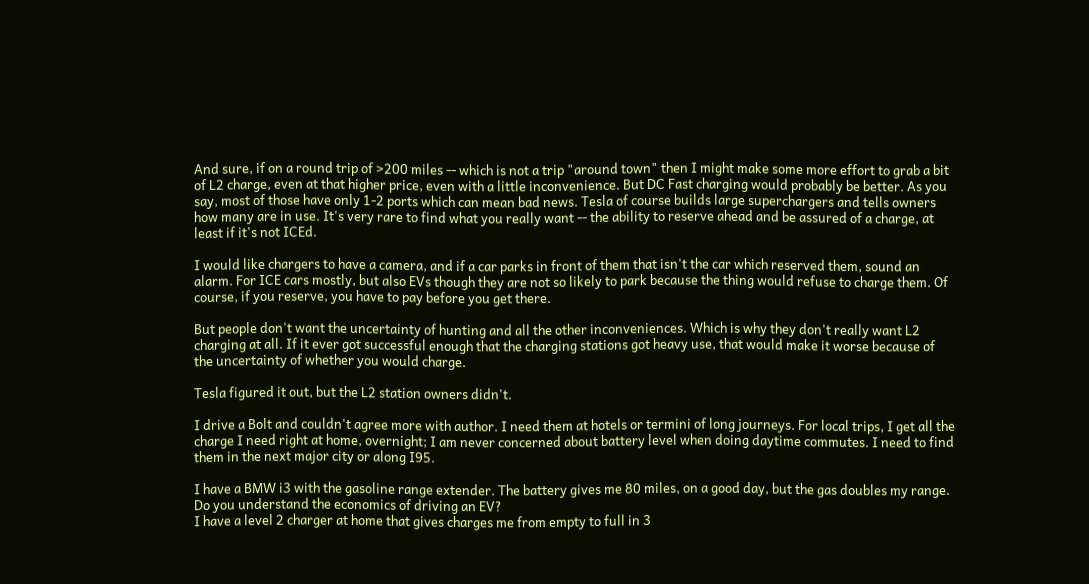And sure, if on a round trip of >200 miles -- which is not a trip "around town" then I might make some more effort to grab a bit of L2 charge, even at that higher price, even with a little inconvenience. But DC Fast charging would probably be better. As you say, most of those have only 1-2 ports which can mean bad news. Tesla of course builds large superchargers and tells owners how many are in use. It's very rare to find what you really want -- the ability to reserve ahead and be assured of a charge, at least if it's not ICEd.

I would like chargers to have a camera, and if a car parks in front of them that isn't the car which reserved them, sound an alarm. For ICE cars mostly, but also EVs though they are not so likely to park because the thing would refuse to charge them. Of course, if you reserve, you have to pay before you get there.

But people don't want the uncertainty of hunting and all the other inconveniences. Which is why they don't really want L2 charging at all. If it ever got successful enough that the charging stations got heavy use, that would make it worse because of the uncertainty of whether you would charge.

Tesla figured it out, but the L2 station owners didn't.

I drive a Bolt and couldn't agree more with author. I need them at hotels or termini of long journeys. For local trips, I get all the charge I need right at home, overnight; I am never concerned about battery level when doing daytime commutes. I need to find them in the next major city or along I95.

I have a BMW i3 with the gasoline range extender. The battery gives me 80 miles, on a good day, but the gas doubles my range.
Do you understand the economics of driving an EV?
I have a level 2 charger at home that gives charges me from empty to full in 3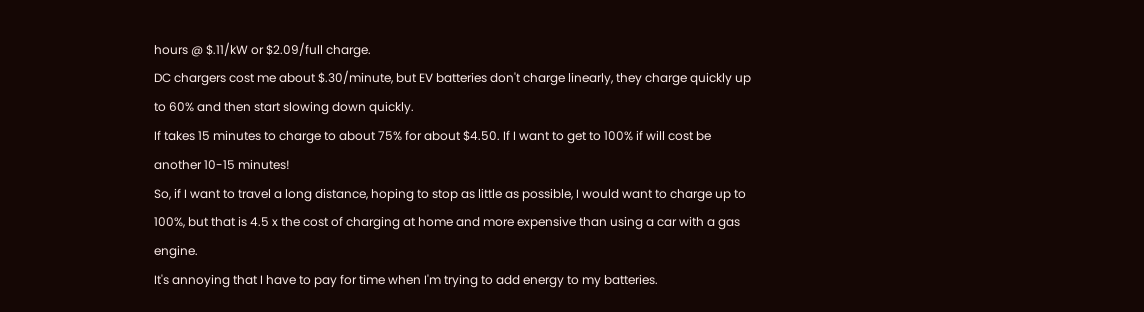hours @ $.11/kW or $2.09/full charge.
DC chargers cost me about $.30/minute, but EV batteries don't charge linearly, they charge quickly up to 60% and then start slowing down quickly.
If takes 15 minutes to charge to about 75% for about $4.50. If I want to get to 100% if will cost be another 10-15 minutes!
So, if I want to travel a long distance, hoping to stop as little as possible, I would want to charge up to 100%, but that is 4.5 x the cost of charging at home and more expensive than using a car with a gas engine.
It's annoying that I have to pay for time when I'm trying to add energy to my batteries.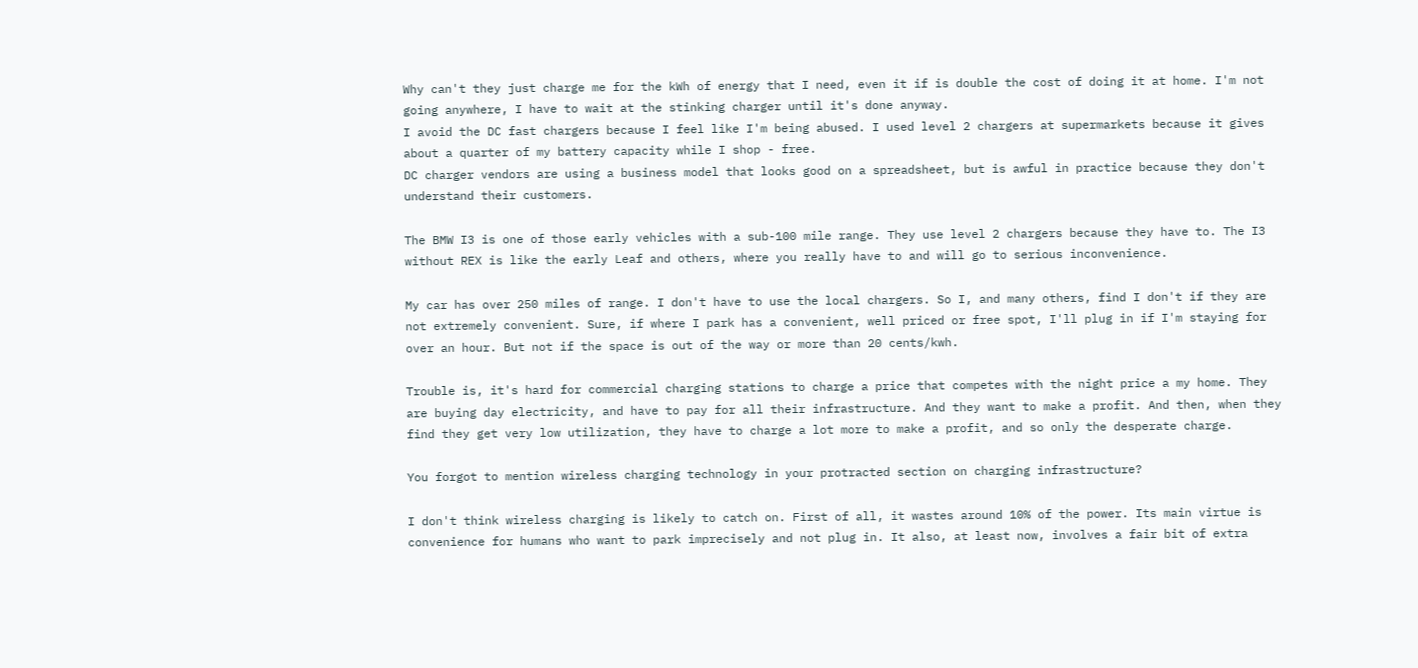Why can't they just charge me for the kWh of energy that I need, even it if is double the cost of doing it at home. I'm not going anywhere, I have to wait at the stinking charger until it's done anyway.
I avoid the DC fast chargers because I feel like I'm being abused. I used level 2 chargers at supermarkets because it gives about a quarter of my battery capacity while I shop - free.
DC charger vendors are using a business model that looks good on a spreadsheet, but is awful in practice because they don't understand their customers.

The BMW I3 is one of those early vehicles with a sub-100 mile range. They use level 2 chargers because they have to. The I3 without REX is like the early Leaf and others, where you really have to and will go to serious inconvenience.

My car has over 250 miles of range. I don't have to use the local chargers. So I, and many others, find I don't if they are not extremely convenient. Sure, if where I park has a convenient, well priced or free spot, I'll plug in if I'm staying for over an hour. But not if the space is out of the way or more than 20 cents/kwh.

Trouble is, it's hard for commercial charging stations to charge a price that competes with the night price a my home. They are buying day electricity, and have to pay for all their infrastructure. And they want to make a profit. And then, when they find they get very low utilization, they have to charge a lot more to make a profit, and so only the desperate charge.

You forgot to mention wireless charging technology in your protracted section on charging infrastructure?

I don't think wireless charging is likely to catch on. First of all, it wastes around 10% of the power. Its main virtue is convenience for humans who want to park imprecisely and not plug in. It also, at least now, involves a fair bit of extra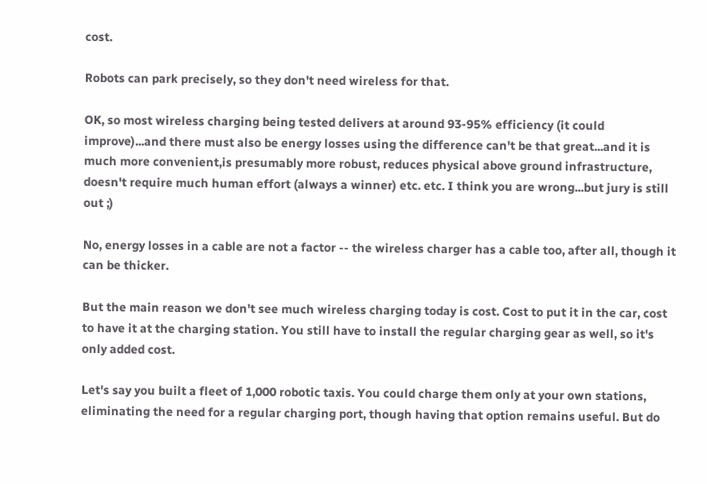cost.

Robots can park precisely, so they don't need wireless for that.

OK, so most wireless charging being tested delivers at around 93-95% efficiency (it could improve)...and there must also be energy losses using the difference can't be that great...and it is much more convenient,is presumably more robust, reduces physical above ground infrastructure, doesn't require much human effort (always a winner) etc. etc. I think you are wrong...but jury is still out ;)

No, energy losses in a cable are not a factor -- the wireless charger has a cable too, after all, though it can be thicker.

But the main reason we don't see much wireless charging today is cost. Cost to put it in the car, cost to have it at the charging station. You still have to install the regular charging gear as well, so it's only added cost.

Let's say you built a fleet of 1,000 robotic taxis. You could charge them only at your own stations, eliminating the need for a regular charging port, though having that option remains useful. But do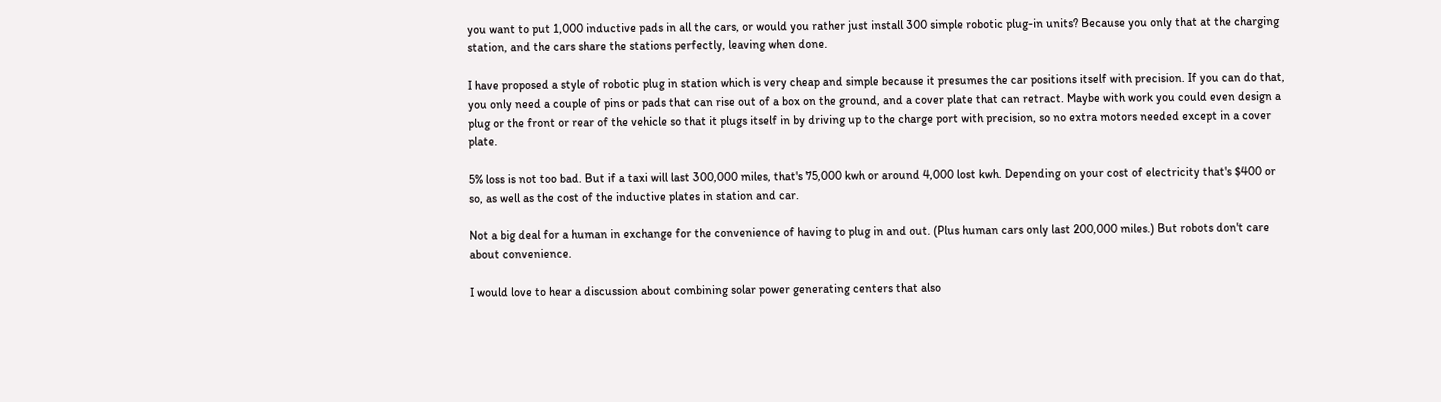you want to put 1,000 inductive pads in all the cars, or would you rather just install 300 simple robotic plug-in units? Because you only that at the charging station, and the cars share the stations perfectly, leaving when done.

I have proposed a style of robotic plug in station which is very cheap and simple because it presumes the car positions itself with precision. If you can do that, you only need a couple of pins or pads that can rise out of a box on the ground, and a cover plate that can retract. Maybe with work you could even design a plug or the front or rear of the vehicle so that it plugs itself in by driving up to the charge port with precision, so no extra motors needed except in a cover plate.

5% loss is not too bad. But if a taxi will last 300,000 miles, that's 75,000 kwh or around 4,000 lost kwh. Depending on your cost of electricity that's $400 or so, as well as the cost of the inductive plates in station and car.

Not a big deal for a human in exchange for the convenience of having to plug in and out. (Plus human cars only last 200,000 miles.) But robots don't care about convenience.

I would love to hear a discussion about combining solar power generating centers that also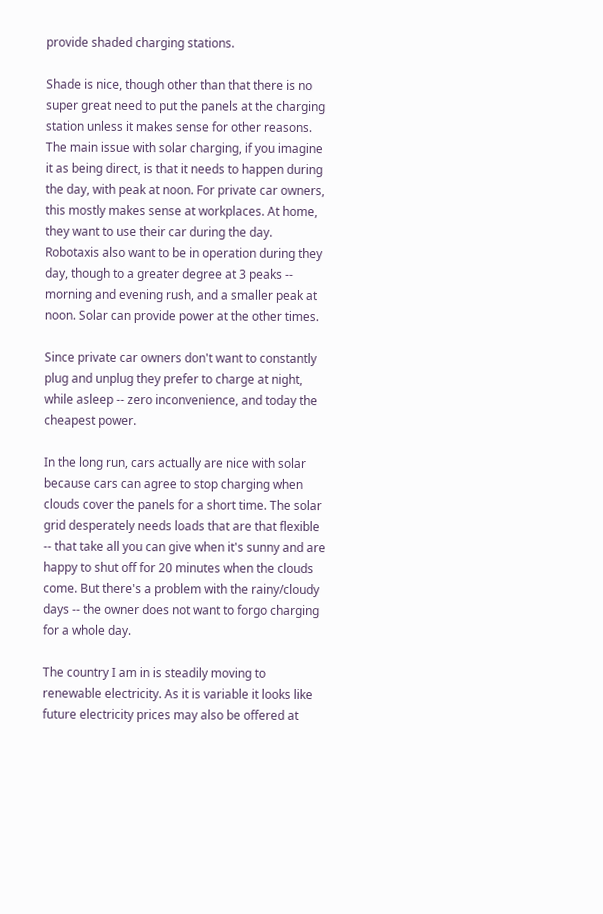provide shaded charging stations.

Shade is nice, though other than that there is no super great need to put the panels at the charging station unless it makes sense for other reasons. The main issue with solar charging, if you imagine it as being direct, is that it needs to happen during the day, with peak at noon. For private car owners, this mostly makes sense at workplaces. At home, they want to use their car during the day. Robotaxis also want to be in operation during they day, though to a greater degree at 3 peaks -- morning and evening rush, and a smaller peak at noon. Solar can provide power at the other times.

Since private car owners don't want to constantly plug and unplug they prefer to charge at night, while asleep -- zero inconvenience, and today the cheapest power.

In the long run, cars actually are nice with solar because cars can agree to stop charging when clouds cover the panels for a short time. The solar grid desperately needs loads that are that flexible -- that take all you can give when it's sunny and are happy to shut off for 20 minutes when the clouds come. But there's a problem with the rainy/cloudy days -- the owner does not want to forgo charging for a whole day.

The country I am in is steadily moving to renewable electricity. As it is variable it looks like future electricity prices may also be offered at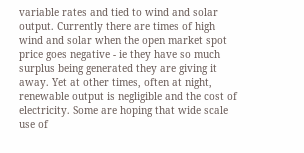variable rates and tied to wind and solar output. Currently there are times of high wind and solar when the open market spot price goes negative - ie they have so much surplus being generated they are giving it away. Yet at other times, often at night, renewable output is negligible and the cost of electricity. Some are hoping that wide scale use of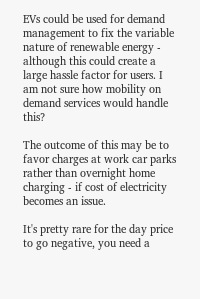EVs could be used for demand management to fix the variable nature of renewable energy - although this could create a large hassle factor for users. I am not sure how mobility on demand services would handle this?

The outcome of this may be to favor charges at work car parks rather than overnight home charging - if cost of electricity becomes an issue.

It's pretty rare for the day price to go negative, you need a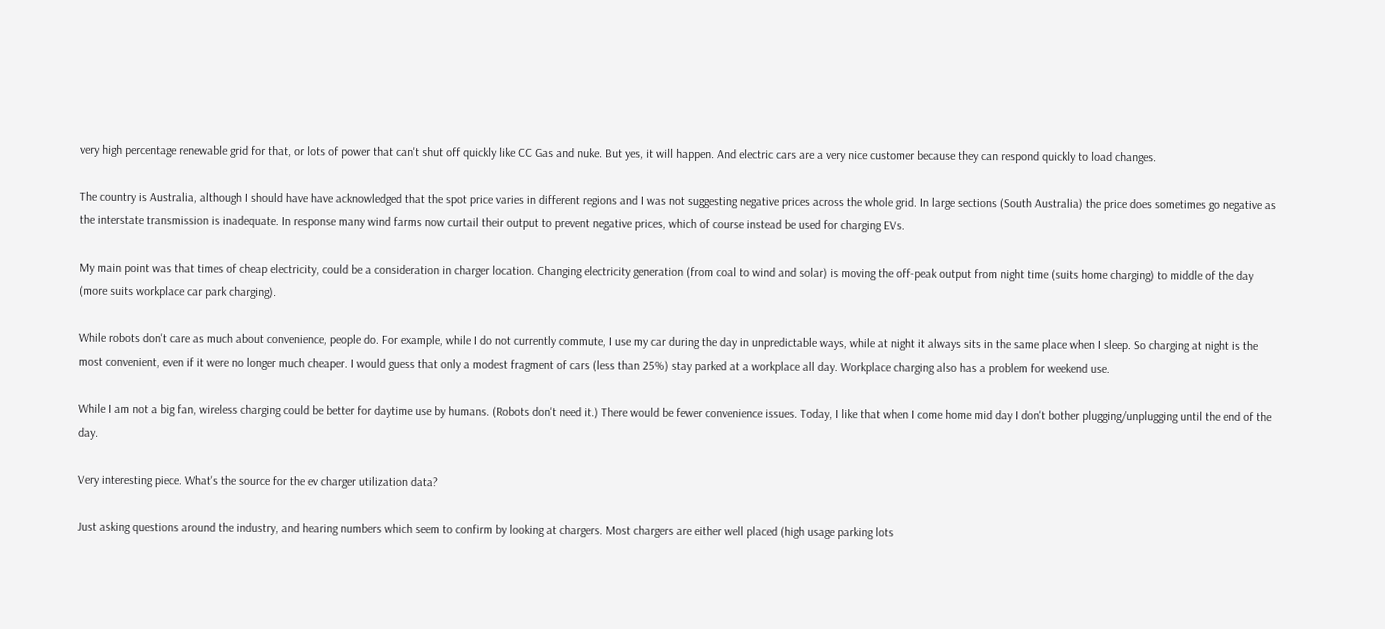very high percentage renewable grid for that, or lots of power that can't shut off quickly like CC Gas and nuke. But yes, it will happen. And electric cars are a very nice customer because they can respond quickly to load changes.

The country is Australia, although I should have have acknowledged that the spot price varies in different regions and I was not suggesting negative prices across the whole grid. In large sections (South Australia) the price does sometimes go negative as the interstate transmission is inadequate. In response many wind farms now curtail their output to prevent negative prices, which of course instead be used for charging EVs.

My main point was that times of cheap electricity, could be a consideration in charger location. Changing electricity generation (from coal to wind and solar) is moving the off-peak output from night time (suits home charging) to middle of the day (more suits workplace car park charging).

While robots don't care as much about convenience, people do. For example, while I do not currently commute, I use my car during the day in unpredictable ways, while at night it always sits in the same place when I sleep. So charging at night is the most convenient, even if it were no longer much cheaper. I would guess that only a modest fragment of cars (less than 25%) stay parked at a workplace all day. Workplace charging also has a problem for weekend use.

While I am not a big fan, wireless charging could be better for daytime use by humans. (Robots don't need it.) There would be fewer convenience issues. Today, I like that when I come home mid day I don't bother plugging/unplugging until the end of the day.

Very interesting piece. What's the source for the ev charger utilization data?

Just asking questions around the industry, and hearing numbers which seem to confirm by looking at chargers. Most chargers are either well placed (high usage parking lots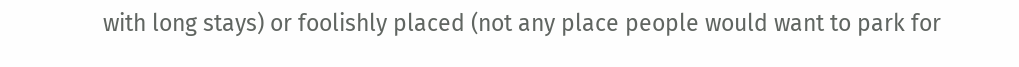with long stays) or foolishly placed (not any place people would want to park for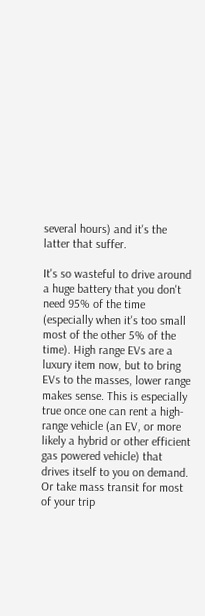several hours) and it's the latter that suffer.

It's so wasteful to drive around a huge battery that you don't need 95% of the time (especially when it's too small most of the other 5% of the time). High range EVs are a luxury item now, but to bring EVs to the masses, lower range makes sense. This is especially true once one can rent a high-range vehicle (an EV, or more likely a hybrid or other efficient gas powered vehicle) that drives itself to you on demand. Or take mass transit for most of your trip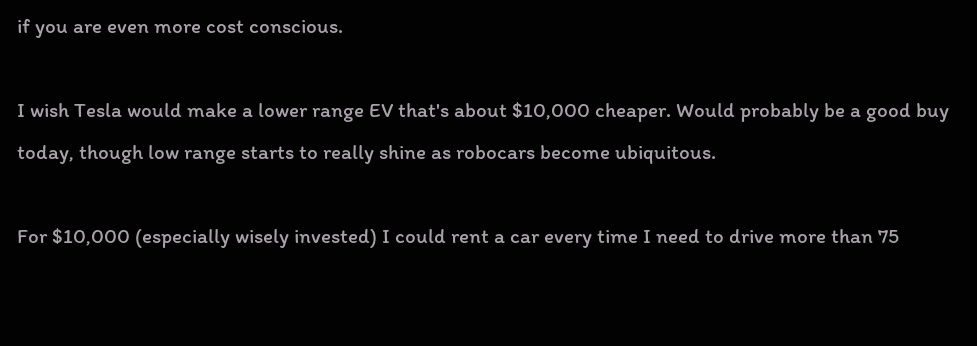if you are even more cost conscious.

I wish Tesla would make a lower range EV that's about $10,000 cheaper. Would probably be a good buy today, though low range starts to really shine as robocars become ubiquitous.

For $10,000 (especially wisely invested) I could rent a car every time I need to drive more than 75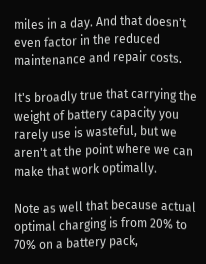miles in a day. And that doesn't even factor in the reduced maintenance and repair costs.

It's broadly true that carrying the weight of battery capacity you rarely use is wasteful, but we aren't at the point where we can make that work optimally.

Note as well that because actual optimal charging is from 20% to 70% on a battery pack,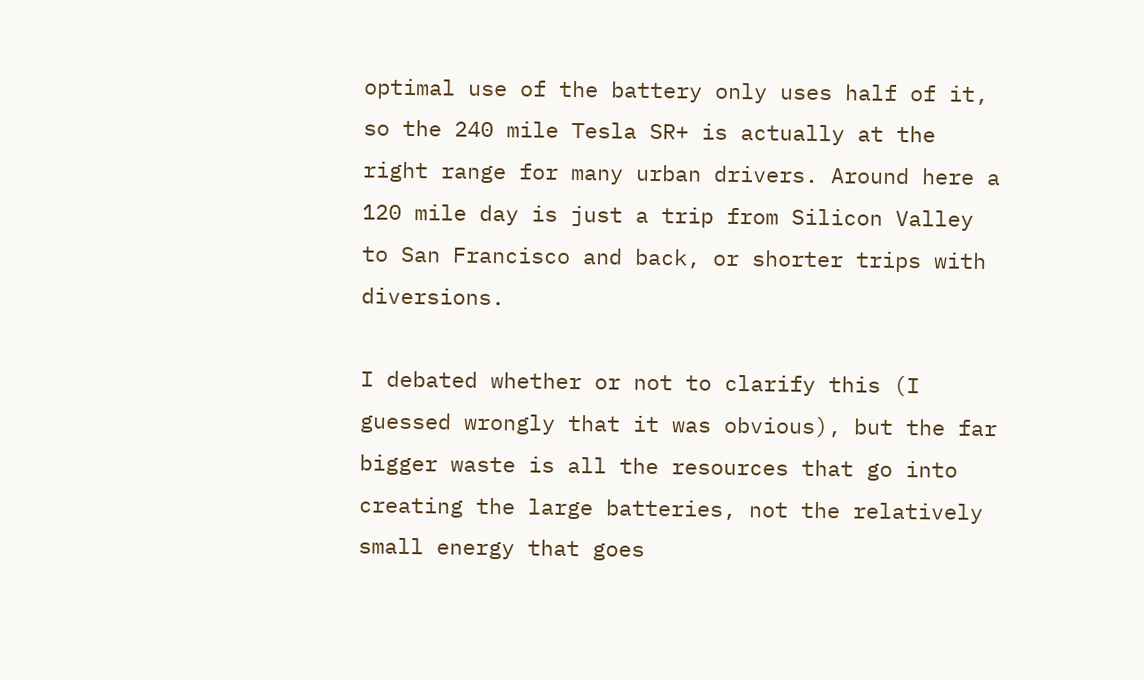optimal use of the battery only uses half of it, so the 240 mile Tesla SR+ is actually at the right range for many urban drivers. Around here a 120 mile day is just a trip from Silicon Valley to San Francisco and back, or shorter trips with diversions.

I debated whether or not to clarify this (I guessed wrongly that it was obvious), but the far bigger waste is all the resources that go into creating the large batteries, not the relatively small energy that goes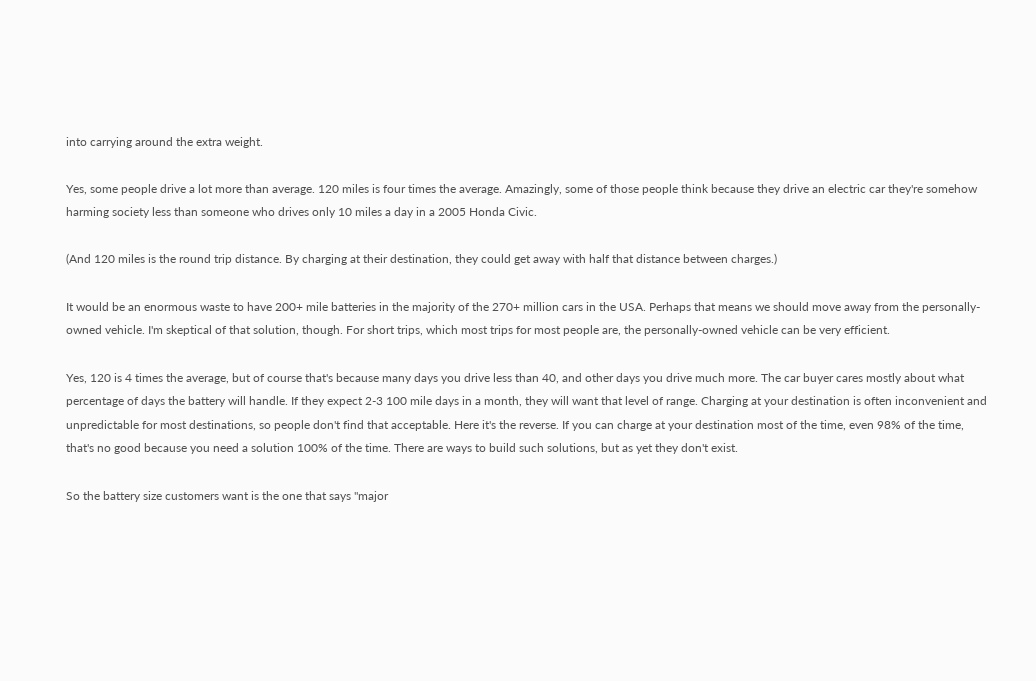into carrying around the extra weight.

Yes, some people drive a lot more than average. 120 miles is four times the average. Amazingly, some of those people think because they drive an electric car they're somehow harming society less than someone who drives only 10 miles a day in a 2005 Honda Civic.

(And 120 miles is the round trip distance. By charging at their destination, they could get away with half that distance between charges.)

It would be an enormous waste to have 200+ mile batteries in the majority of the 270+ million cars in the USA. Perhaps that means we should move away from the personally-owned vehicle. I'm skeptical of that solution, though. For short trips, which most trips for most people are, the personally-owned vehicle can be very efficient.

Yes, 120 is 4 times the average, but of course that's because many days you drive less than 40, and other days you drive much more. The car buyer cares mostly about what percentage of days the battery will handle. If they expect 2-3 100 mile days in a month, they will want that level of range. Charging at your destination is often inconvenient and unpredictable for most destinations, so people don't find that acceptable. Here it's the reverse. If you can charge at your destination most of the time, even 98% of the time, that's no good because you need a solution 100% of the time. There are ways to build such solutions, but as yet they don't exist.

So the battery size customers want is the one that says "major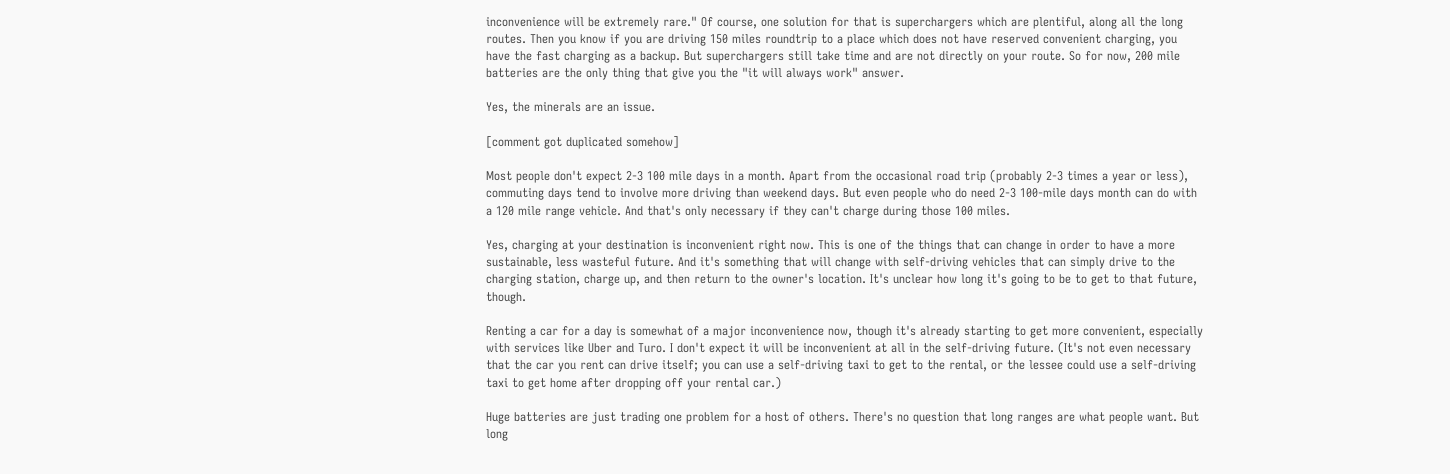inconvenience will be extremely rare." Of course, one solution for that is superchargers which are plentiful, along all the long routes. Then you know if you are driving 150 miles roundtrip to a place which does not have reserved convenient charging, you have the fast charging as a backup. But superchargers still take time and are not directly on your route. So for now, 200 mile batteries are the only thing that give you the "it will always work" answer.

Yes, the minerals are an issue.

[comment got duplicated somehow]

Most people don't expect 2-3 100 mile days in a month. Apart from the occasional road trip (probably 2-3 times a year or less), commuting days tend to involve more driving than weekend days. But even people who do need 2-3 100-mile days month can do with a 120 mile range vehicle. And that's only necessary if they can't charge during those 100 miles.

Yes, charging at your destination is inconvenient right now. This is one of the things that can change in order to have a more sustainable, less wasteful future. And it's something that will change with self-driving vehicles that can simply drive to the charging station, charge up, and then return to the owner's location. It's unclear how long it's going to be to get to that future, though.

Renting a car for a day is somewhat of a major inconvenience now, though it's already starting to get more convenient, especially with services like Uber and Turo. I don't expect it will be inconvenient at all in the self-driving future. (It's not even necessary that the car you rent can drive itself; you can use a self-driving taxi to get to the rental, or the lessee could use a self-driving taxi to get home after dropping off your rental car.)

Huge batteries are just trading one problem for a host of others. There's no question that long ranges are what people want. But long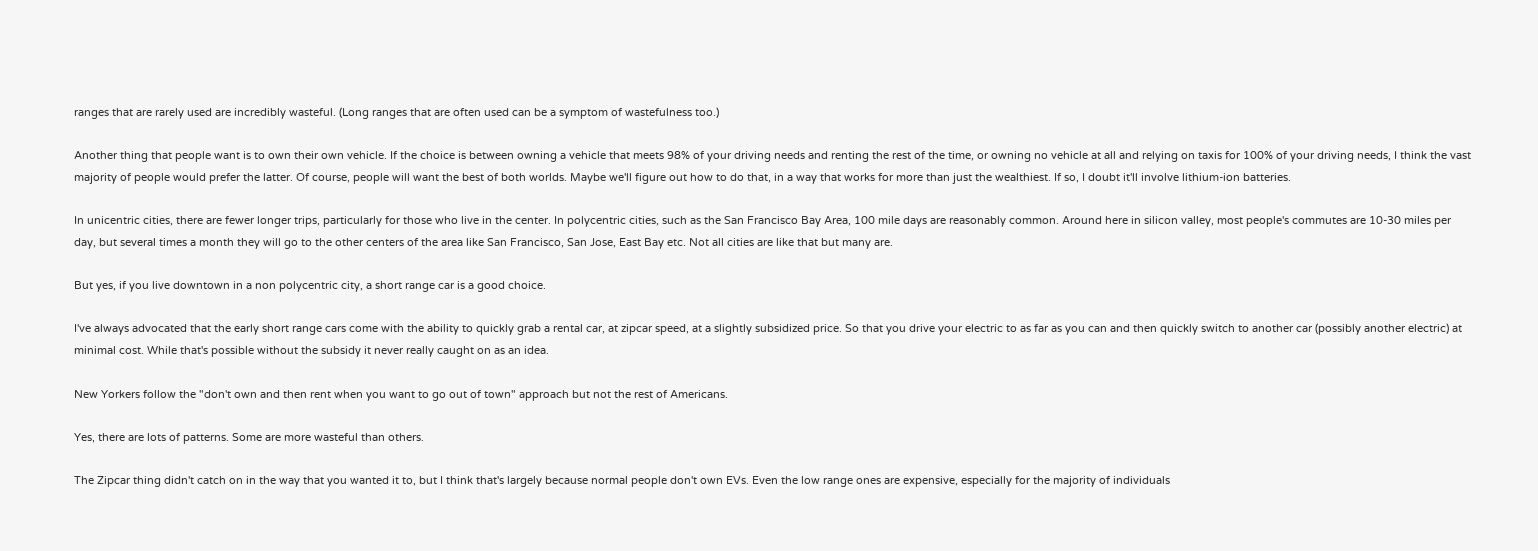ranges that are rarely used are incredibly wasteful. (Long ranges that are often used can be a symptom of wastefulness too.)

Another thing that people want is to own their own vehicle. If the choice is between owning a vehicle that meets 98% of your driving needs and renting the rest of the time, or owning no vehicle at all and relying on taxis for 100% of your driving needs, I think the vast majority of people would prefer the latter. Of course, people will want the best of both worlds. Maybe we'll figure out how to do that, in a way that works for more than just the wealthiest. If so, I doubt it'll involve lithium-ion batteries.

In unicentric cities, there are fewer longer trips, particularly for those who live in the center. In polycentric cities, such as the San Francisco Bay Area, 100 mile days are reasonably common. Around here in silicon valley, most people's commutes are 10-30 miles per day, but several times a month they will go to the other centers of the area like San Francisco, San Jose, East Bay etc. Not all cities are like that but many are.

But yes, if you live downtown in a non polycentric city, a short range car is a good choice.

I've always advocated that the early short range cars come with the ability to quickly grab a rental car, at zipcar speed, at a slightly subsidized price. So that you drive your electric to as far as you can and then quickly switch to another car (possibly another electric) at minimal cost. While that's possible without the subsidy it never really caught on as an idea.

New Yorkers follow the "don't own and then rent when you want to go out of town" approach but not the rest of Americans.

Yes, there are lots of patterns. Some are more wasteful than others.

The Zipcar thing didn't catch on in the way that you wanted it to, but I think that's largely because normal people don't own EVs. Even the low range ones are expensive, especially for the majority of individuals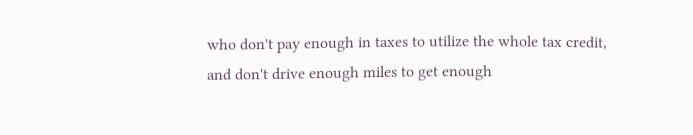who don't pay enough in taxes to utilize the whole tax credit, and don't drive enough miles to get enough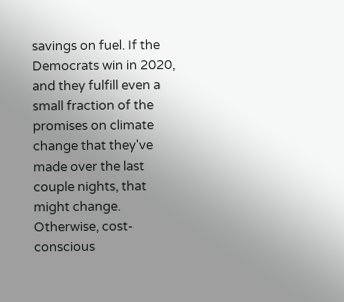savings on fuel. If the Democrats win in 2020, and they fulfill even a small fraction of the promises on climate change that they've made over the last couple nights, that might change. Otherwise, cost-conscious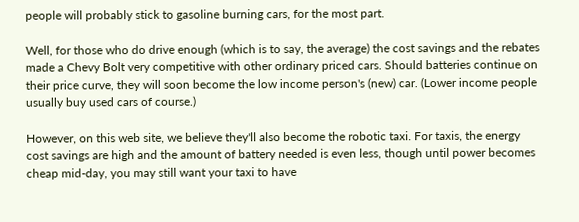people will probably stick to gasoline burning cars, for the most part.

Well, for those who do drive enough (which is to say, the average) the cost savings and the rebates made a Chevy Bolt very competitive with other ordinary priced cars. Should batteries continue on their price curve, they will soon become the low income person's (new) car. (Lower income people usually buy used cars of course.)

However, on this web site, we believe they'll also become the robotic taxi. For taxis, the energy cost savings are high and the amount of battery needed is even less, though until power becomes cheap mid-day, you may still want your taxi to have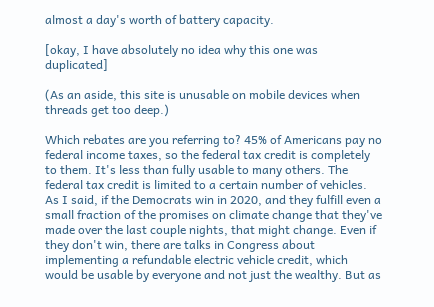almost a day's worth of battery capacity.

[okay, I have absolutely no idea why this one was duplicated]

(As an aside, this site is unusable on mobile devices when threads get too deep.)

Which rebates are you referring to? 45% of Americans pay no federal income taxes, so the federal tax credit is completely to them. It's less than fully usable to many others. The federal tax credit is limited to a certain number of vehicles. As I said, if the Democrats win in 2020, and they fulfill even a small fraction of the promises on climate change that they've made over the last couple nights, that might change. Even if they don't win, there are talks in Congress about implementing a refundable electric vehicle credit, which would be usable by everyone and not just the wealthy. But as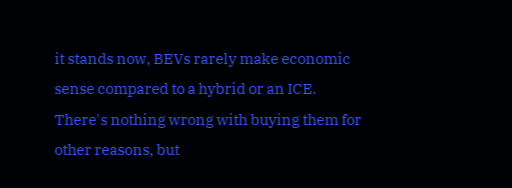it stands now, BEVs rarely make economic sense compared to a hybrid or an ICE. There's nothing wrong with buying them for other reasons, but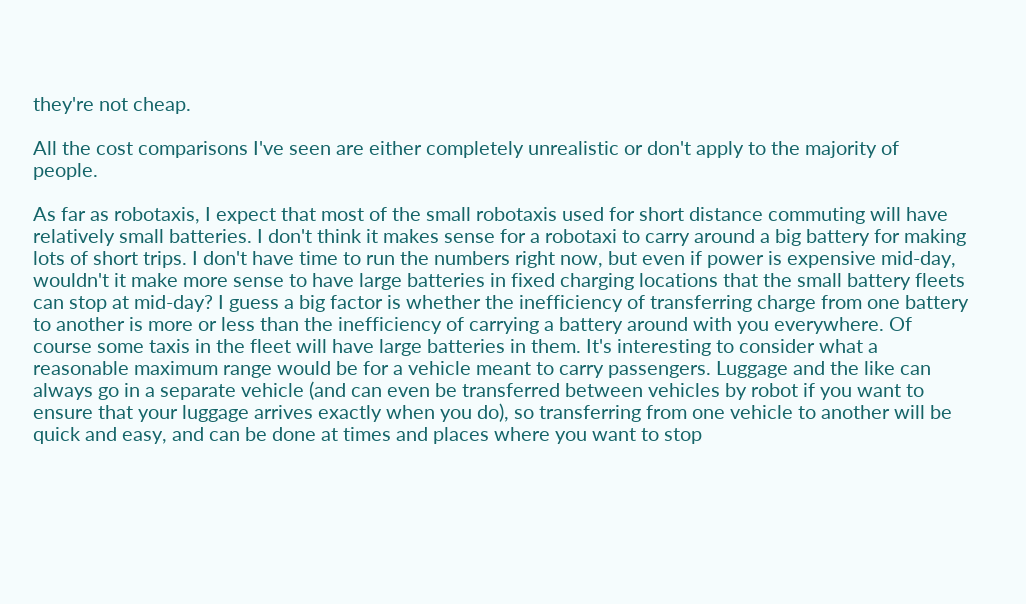they're not cheap.

All the cost comparisons I've seen are either completely unrealistic or don't apply to the majority of people.

As far as robotaxis, I expect that most of the small robotaxis used for short distance commuting will have relatively small batteries. I don't think it makes sense for a robotaxi to carry around a big battery for making lots of short trips. I don't have time to run the numbers right now, but even if power is expensive mid-day, wouldn't it make more sense to have large batteries in fixed charging locations that the small battery fleets can stop at mid-day? I guess a big factor is whether the inefficiency of transferring charge from one battery to another is more or less than the inefficiency of carrying a battery around with you everywhere. Of course some taxis in the fleet will have large batteries in them. It's interesting to consider what a reasonable maximum range would be for a vehicle meant to carry passengers. Luggage and the like can always go in a separate vehicle (and can even be transferred between vehicles by robot if you want to ensure that your luggage arrives exactly when you do), so transferring from one vehicle to another will be quick and easy, and can be done at times and places where you want to stop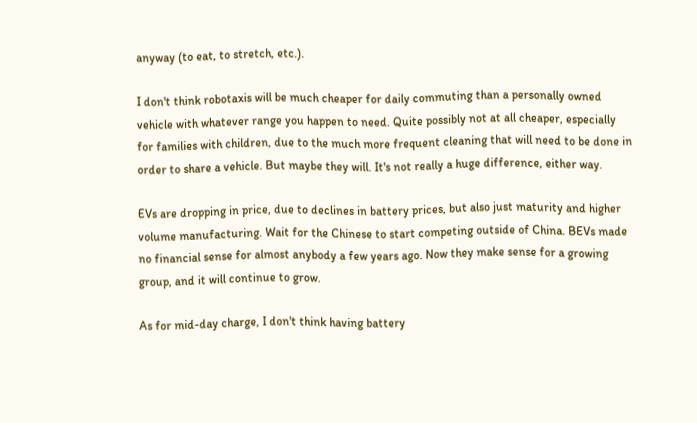anyway (to eat, to stretch, etc.).

I don't think robotaxis will be much cheaper for daily commuting than a personally owned vehicle with whatever range you happen to need. Quite possibly not at all cheaper, especially for families with children, due to the much more frequent cleaning that will need to be done in order to share a vehicle. But maybe they will. It's not really a huge difference, either way.

EVs are dropping in price, due to declines in battery prices, but also just maturity and higher volume manufacturing. Wait for the Chinese to start competing outside of China. BEVs made no financial sense for almost anybody a few years ago. Now they make sense for a growing group, and it will continue to grow.

As for mid-day charge, I don't think having battery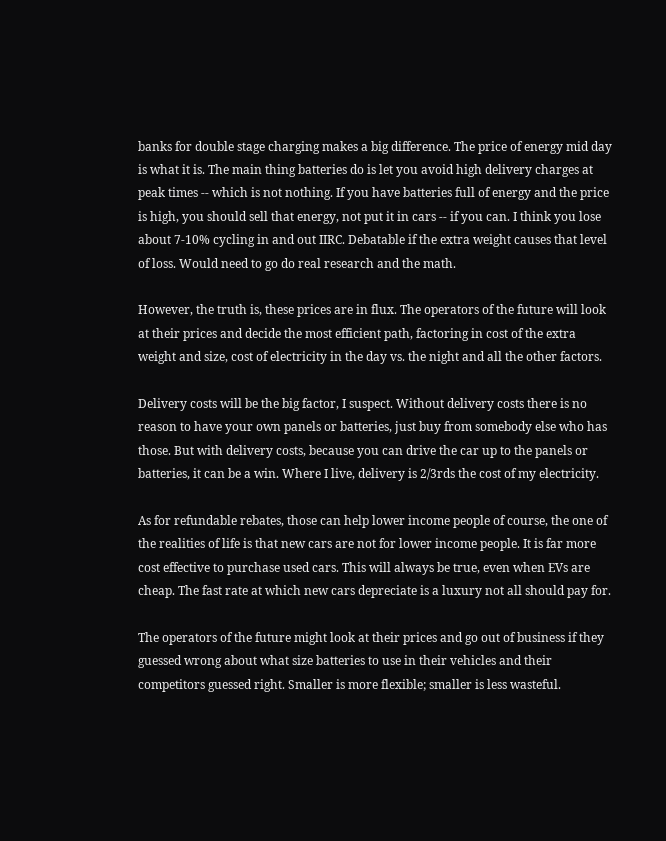banks for double stage charging makes a big difference. The price of energy mid day is what it is. The main thing batteries do is let you avoid high delivery charges at peak times -- which is not nothing. If you have batteries full of energy and the price is high, you should sell that energy, not put it in cars -- if you can. I think you lose about 7-10% cycling in and out IIRC. Debatable if the extra weight causes that level of loss. Would need to go do real research and the math.

However, the truth is, these prices are in flux. The operators of the future will look at their prices and decide the most efficient path, factoring in cost of the extra weight and size, cost of electricity in the day vs. the night and all the other factors.

Delivery costs will be the big factor, I suspect. Without delivery costs there is no reason to have your own panels or batteries, just buy from somebody else who has those. But with delivery costs, because you can drive the car up to the panels or batteries, it can be a win. Where I live, delivery is 2/3rds the cost of my electricity.

As for refundable rebates, those can help lower income people of course, the one of the realities of life is that new cars are not for lower income people. It is far more cost effective to purchase used cars. This will always be true, even when EVs are cheap. The fast rate at which new cars depreciate is a luxury not all should pay for.

The operators of the future might look at their prices and go out of business if they guessed wrong about what size batteries to use in their vehicles and their competitors guessed right. Smaller is more flexible; smaller is less wasteful.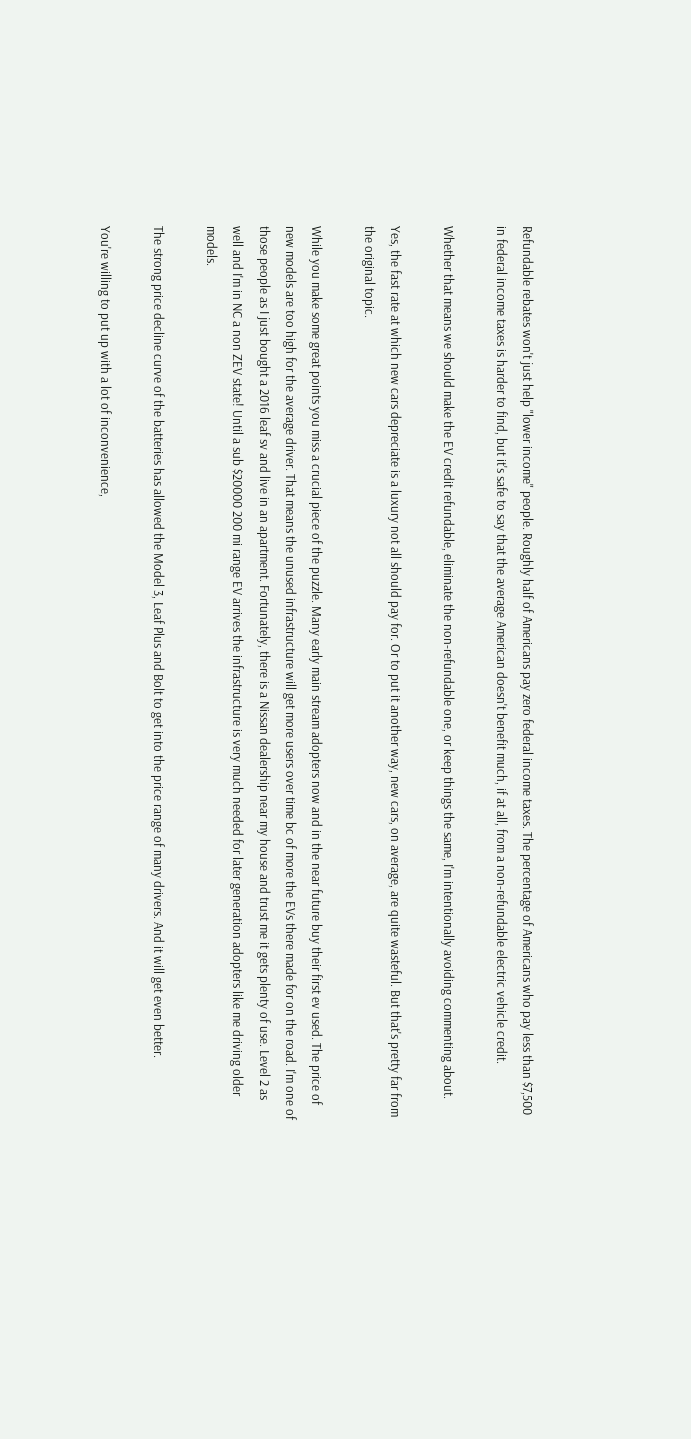Refundable rebates won't just help "lower income" people. Roughly half of Americans pay zero federal income taxes. The percentage of Americans who pay less than $7,500 in federal income taxes is harder to find, but it's safe to say that the average American doesn't benefit much, if at all, from a non-refundable electric vehicle credit.

Whether that means we should make the EV credit refundable, eliminate the non-refundable one, or keep things the same, I'm intentionally avoiding commenting about.

Yes, the fast rate at which new cars depreciate is a luxury not all should pay for. Or to put it another way, new cars, on average, are quite wasteful. But that's pretty far from the original topic.

While you make some great points you miss a crucial piece of the puzzle. Many early main stream adopters now and in the near future buy their first ev used. The price of new models are too high for the average driver. That means the unused infrastructure will get more users over time bc of more the EVs there made for on the road. I'm one of those people as I just bought a 2016 leaf sv and live in an apartment. Fortunately, there is a Nissan dealership near my house and trust me it gets plenty of use. Level 2 as well and I'm in NC a non ZEV state! Until a sub $20000 200 mi range EV arrives the infrastructure is very much needed for later generation adopters like me driving older models.

The strong price decline curve of the batteries has allowed the Model 3, Leaf Plus and Bolt to get into the price range of many drivers. And it will get even better.

You're willing to put up with a lot of inconvenience,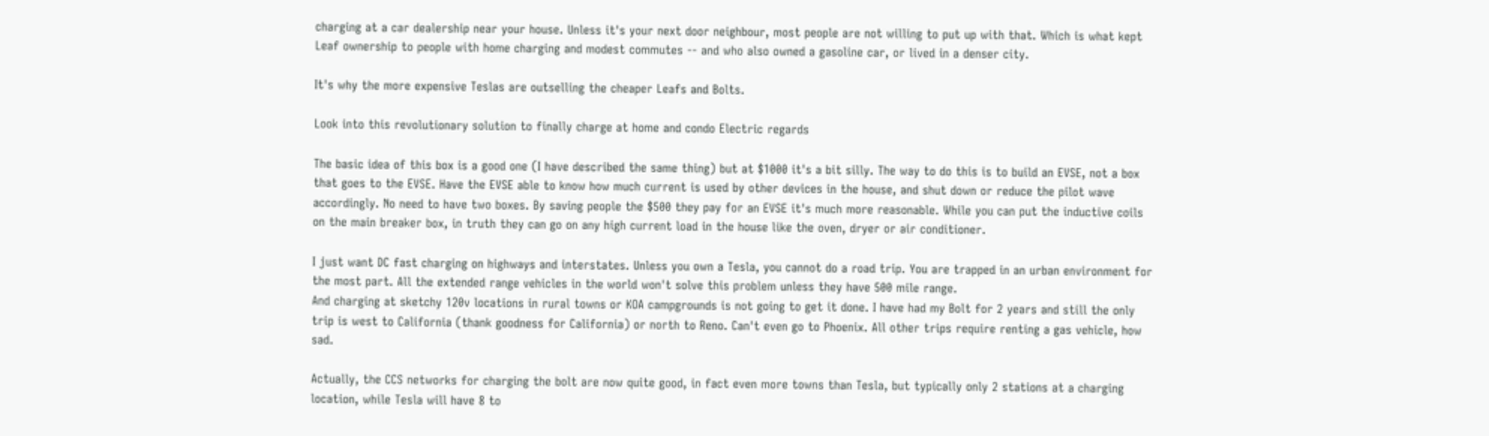charging at a car dealership near your house. Unless it's your next door neighbour, most people are not willing to put up with that. Which is what kept Leaf ownership to people with home charging and modest commutes -- and who also owned a gasoline car, or lived in a denser city.

It's why the more expensive Teslas are outselling the cheaper Leafs and Bolts.

Look into this revolutionary solution to finally charge at home and condo Electric regards

The basic idea of this box is a good one (I have described the same thing) but at $1000 it's a bit silly. The way to do this is to build an EVSE, not a box that goes to the EVSE. Have the EVSE able to know how much current is used by other devices in the house, and shut down or reduce the pilot wave accordingly. No need to have two boxes. By saving people the $500 they pay for an EVSE it's much more reasonable. While you can put the inductive coils on the main breaker box, in truth they can go on any high current load in the house like the oven, dryer or air conditioner.

I just want DC fast charging on highways and interstates. Unless you own a Tesla, you cannot do a road trip. You are trapped in an urban environment for the most part. All the extended range vehicles in the world won't solve this problem unless they have 500 mile range.
And charging at sketchy 120v locations in rural towns or KOA campgrounds is not going to get it done. I have had my Bolt for 2 years and still the only trip is west to California (thank goodness for California) or north to Reno. Can't even go to Phoenix. All other trips require renting a gas vehicle, how sad.

Actually, the CCS networks for charging the bolt are now quite good, in fact even more towns than Tesla, but typically only 2 stations at a charging location, while Tesla will have 8 to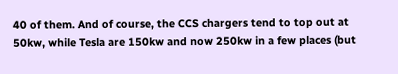40 of them. And of course, the CCS chargers tend to top out at 50kw, while Tesla are 150kw and now 250kw in a few places (but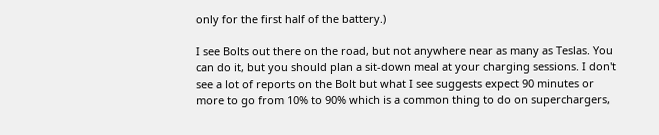only for the first half of the battery.)

I see Bolts out there on the road, but not anywhere near as many as Teslas. You can do it, but you should plan a sit-down meal at your charging sessions. I don't see a lot of reports on the Bolt but what I see suggests expect 90 minutes or more to go from 10% to 90% which is a common thing to do on superchargers,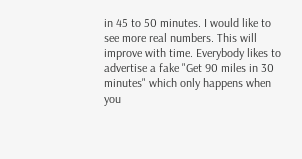in 45 to 50 minutes. I would like to see more real numbers. This will improve with time. Everybody likes to advertise a fake "Get 90 miles in 30 minutes" which only happens when you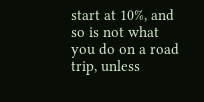start at 10%, and so is not what you do on a road trip, unless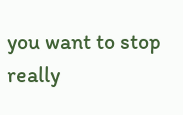you want to stop really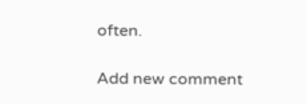often.

Add new comment